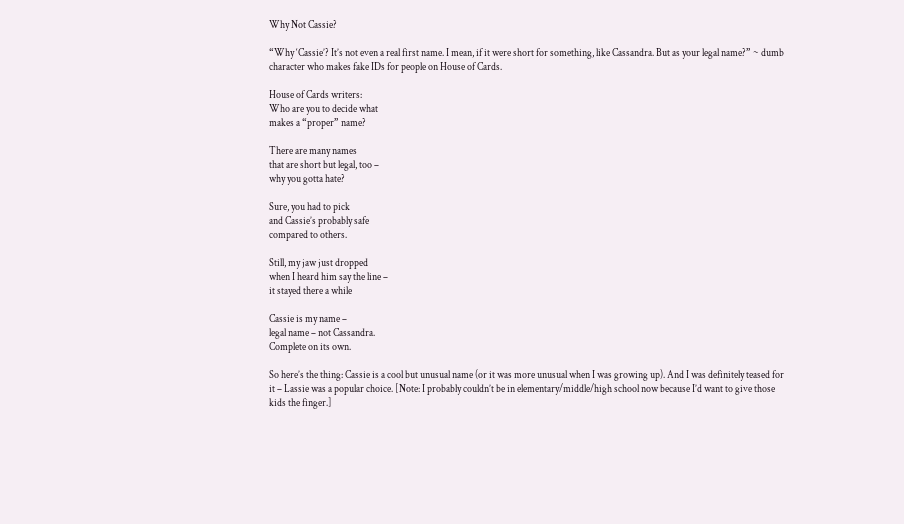Why Not Cassie?

“Why ‘Cassie’? It’s not even a real first name. I mean, if it were short for something, like Cassandra. But as your legal name?” ~ dumb character who makes fake IDs for people on House of Cards.

House of Cards writers:
Who are you to decide what
makes a “proper” name?

There are many names
that are short but legal, too –
why you gotta hate?

Sure, you had to pick
and Cassie’s probably safe
compared to others.

Still, my jaw just dropped
when I heard him say the line –
it stayed there a while

Cassie is my name –
legal name – not Cassandra.
Complete on its own.

So here’s the thing: Cassie is a cool but unusual name (or it was more unusual when I was growing up). And I was definitely teased for it – Lassie was a popular choice. [Note: I probably couldn’t be in elementary/middle/high school now because I’d want to give those kids the finger.]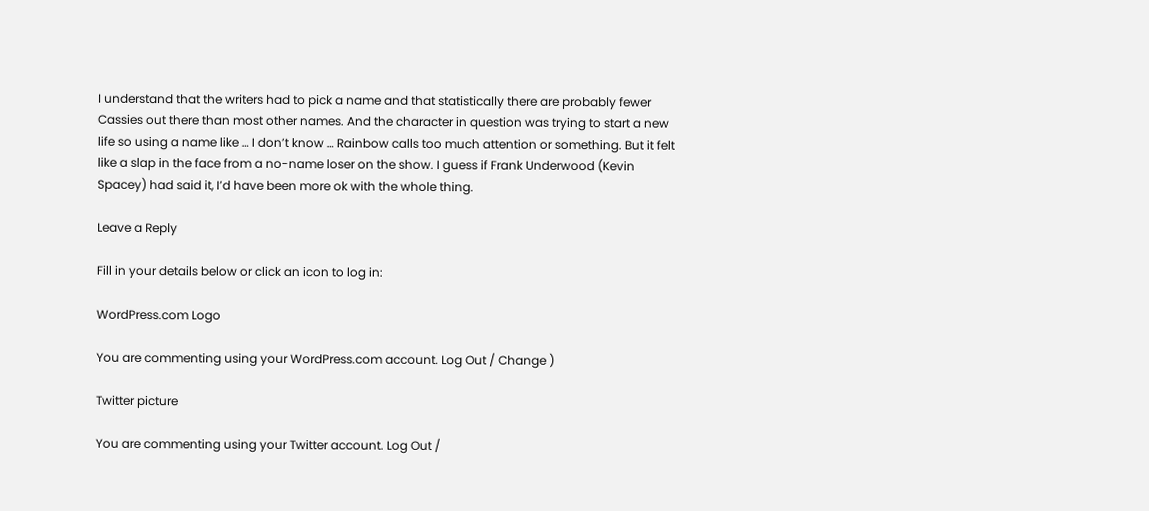I understand that the writers had to pick a name and that statistically there are probably fewer Cassies out there than most other names. And the character in question was trying to start a new life so using a name like … I don’t know … Rainbow calls too much attention or something. But it felt like a slap in the face from a no-name loser on the show. I guess if Frank Underwood (Kevin Spacey) had said it, I’d have been more ok with the whole thing.

Leave a Reply

Fill in your details below or click an icon to log in:

WordPress.com Logo

You are commenting using your WordPress.com account. Log Out / Change )

Twitter picture

You are commenting using your Twitter account. Log Out /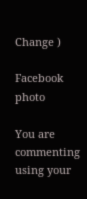Change )

Facebook photo

You are commenting using your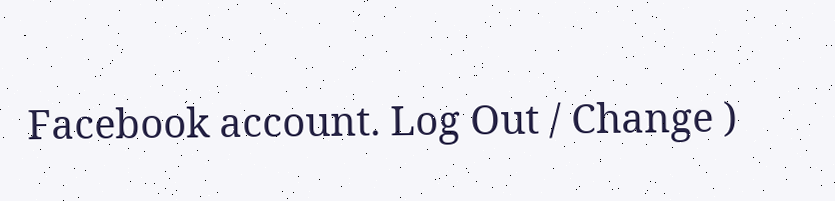Facebook account. Log Out / Change )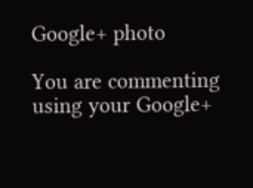Google+ photo

You are commenting using your Google+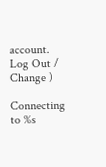account. Log Out / Change )

Connecting to %s